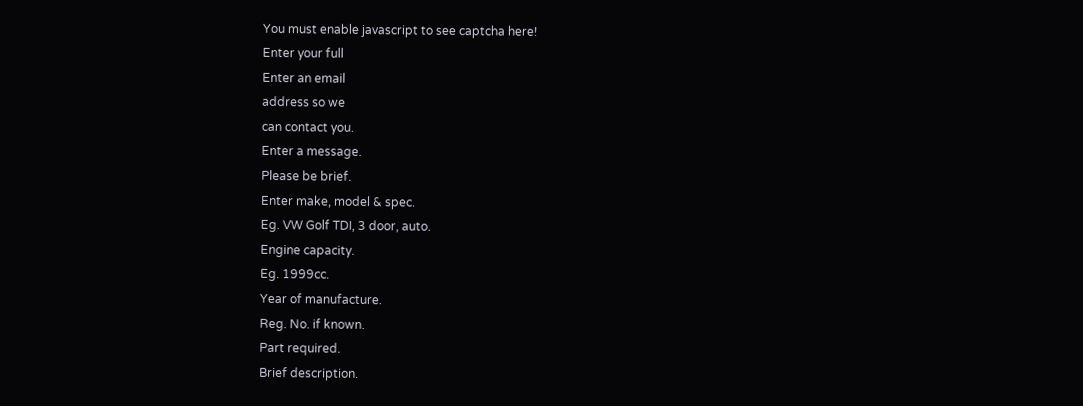You must enable javascript to see captcha here!
Enter your full
Enter an email
address so we
can contact you.
Enter a message.
Please be brief.
Enter make, model & spec.
Eg. VW Golf TDI, 3 door, auto.
Engine capacity.
Eg. 1999cc.
Year of manufacture.
Reg. No. if known.
Part required.
Brief description.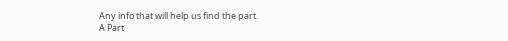Any info that will help us find the part.
A Part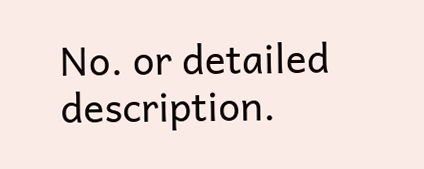No. or detailed description.